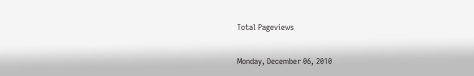Total Pageviews

Monday, December 06, 2010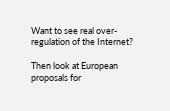Want to see real over-regulation of the Internet?

Then look at European proposals for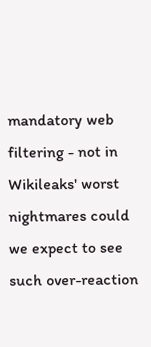mandatory web filtering - not in Wikileaks' worst nightmares could we expect to see such over-reaction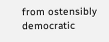from ostensibly democratic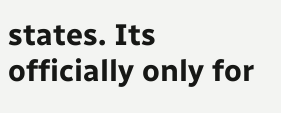states. Its officially only for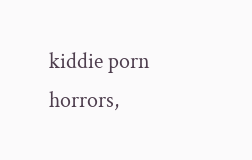kiddie porn horrors,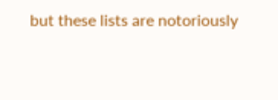but these lists are notoriously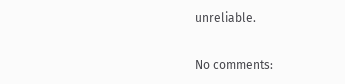unreliable.

No comments: